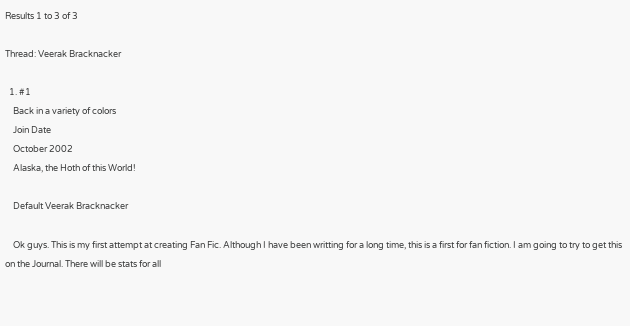Results 1 to 3 of 3

Thread: Veerak Bracknacker

  1. #1
    Back in a variety of colors
    Join Date
    October 2002
    Alaska, the Hoth of this World!

    Default Veerak Bracknacker

    Ok guys. This is my first attempt at creating Fan Fic. Although I have been writting for a long time, this is a first for fan fiction. I am going to try to get this on the Journal. There will be stats for all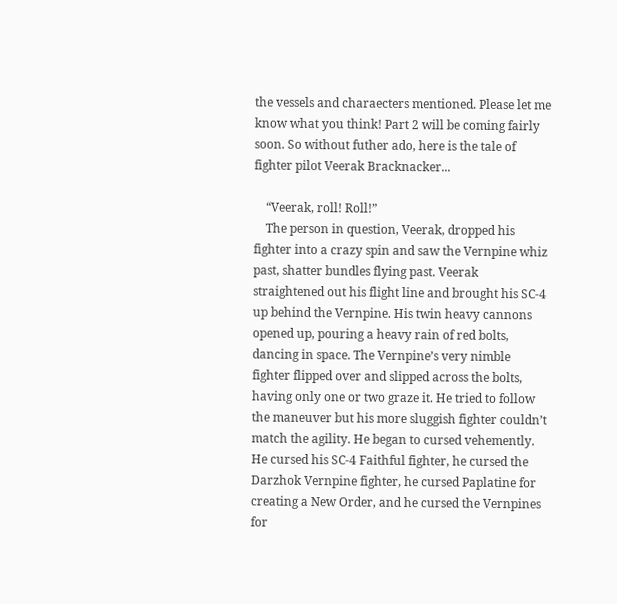the vessels and charaecters mentioned. Please let me know what you think! Part 2 will be coming fairly soon. So without futher ado, here is the tale of fighter pilot Veerak Bracknacker...

    “Veerak, roll! Roll!”
    The person in question, Veerak, dropped his fighter into a crazy spin and saw the Vernpine whiz past, shatter bundles flying past. Veerak straightened out his flight line and brought his SC-4 up behind the Vernpine. His twin heavy cannons opened up, pouring a heavy rain of red bolts, dancing in space. The Vernpine’s very nimble fighter flipped over and slipped across the bolts, having only one or two graze it. He tried to follow the maneuver but his more sluggish fighter couldn’t match the agility. He began to cursed vehemently. He cursed his SC-4 Faithful fighter, he cursed the Darzhok Vernpine fighter, he cursed Paplatine for creating a New Order, and he cursed the Vernpines for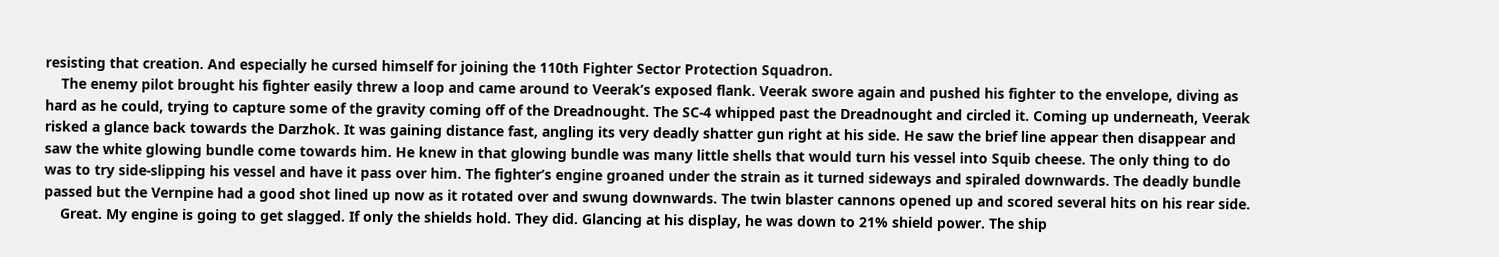resisting that creation. And especially he cursed himself for joining the 110th Fighter Sector Protection Squadron.
    The enemy pilot brought his fighter easily threw a loop and came around to Veerak’s exposed flank. Veerak swore again and pushed his fighter to the envelope, diving as hard as he could, trying to capture some of the gravity coming off of the Dreadnought. The SC-4 whipped past the Dreadnought and circled it. Coming up underneath, Veerak risked a glance back towards the Darzhok. It was gaining distance fast, angling its very deadly shatter gun right at his side. He saw the brief line appear then disappear and saw the white glowing bundle come towards him. He knew in that glowing bundle was many little shells that would turn his vessel into Squib cheese. The only thing to do was to try side-slipping his vessel and have it pass over him. The fighter’s engine groaned under the strain as it turned sideways and spiraled downwards. The deadly bundle passed but the Vernpine had a good shot lined up now as it rotated over and swung downwards. The twin blaster cannons opened up and scored several hits on his rear side.
    Great. My engine is going to get slagged. If only the shields hold. They did. Glancing at his display, he was down to 21% shield power. The ship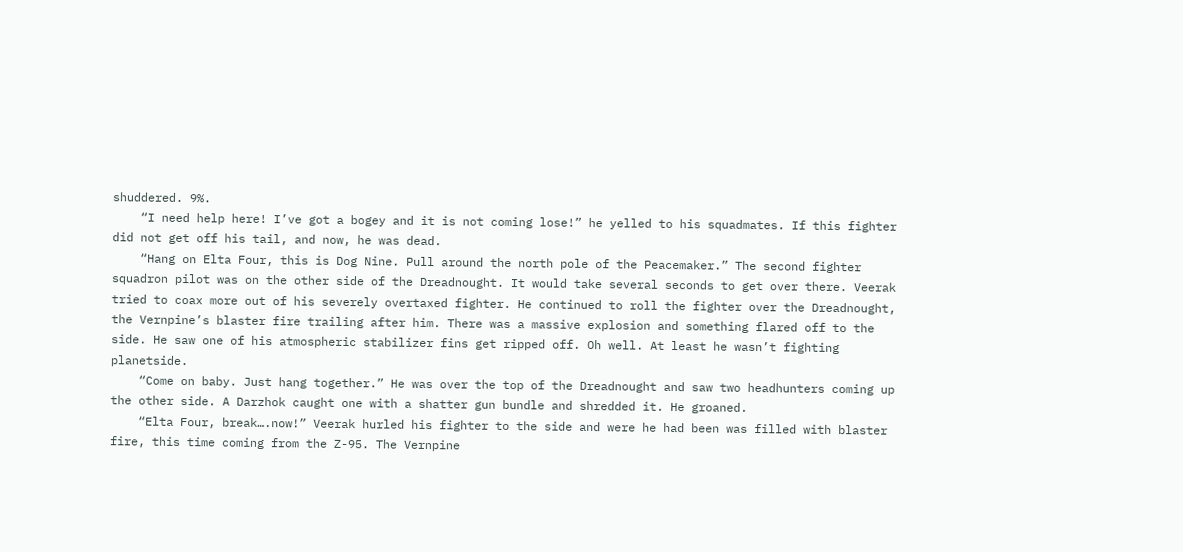shuddered. 9%.
    “I need help here! I’ve got a bogey and it is not coming lose!” he yelled to his squadmates. If this fighter did not get off his tail, and now, he was dead.
    “Hang on Elta Four, this is Dog Nine. Pull around the north pole of the Peacemaker.” The second fighter squadron pilot was on the other side of the Dreadnought. It would take several seconds to get over there. Veerak tried to coax more out of his severely overtaxed fighter. He continued to roll the fighter over the Dreadnought, the Vernpine’s blaster fire trailing after him. There was a massive explosion and something flared off to the side. He saw one of his atmospheric stabilizer fins get ripped off. Oh well. At least he wasn’t fighting planetside.
    “Come on baby. Just hang together.” He was over the top of the Dreadnought and saw two headhunters coming up the other side. A Darzhok caught one with a shatter gun bundle and shredded it. He groaned.
    “Elta Four, break….now!” Veerak hurled his fighter to the side and were he had been was filled with blaster fire, this time coming from the Z-95. The Vernpine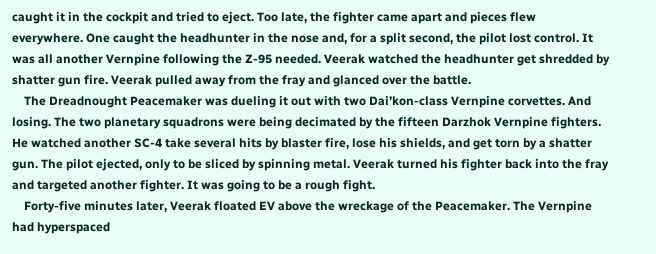caught it in the cockpit and tried to eject. Too late, the fighter came apart and pieces flew everywhere. One caught the headhunter in the nose and, for a split second, the pilot lost control. It was all another Vernpine following the Z-95 needed. Veerak watched the headhunter get shredded by shatter gun fire. Veerak pulled away from the fray and glanced over the battle.
    The Dreadnought Peacemaker was dueling it out with two Dai’kon-class Vernpine corvettes. And losing. The two planetary squadrons were being decimated by the fifteen Darzhok Vernpine fighters. He watched another SC-4 take several hits by blaster fire, lose his shields, and get torn by a shatter gun. The pilot ejected, only to be sliced by spinning metal. Veerak turned his fighter back into the fray and targeted another fighter. It was going to be a rough fight.
    Forty-five minutes later, Veerak floated EV above the wreckage of the Peacemaker. The Vernpine had hyperspaced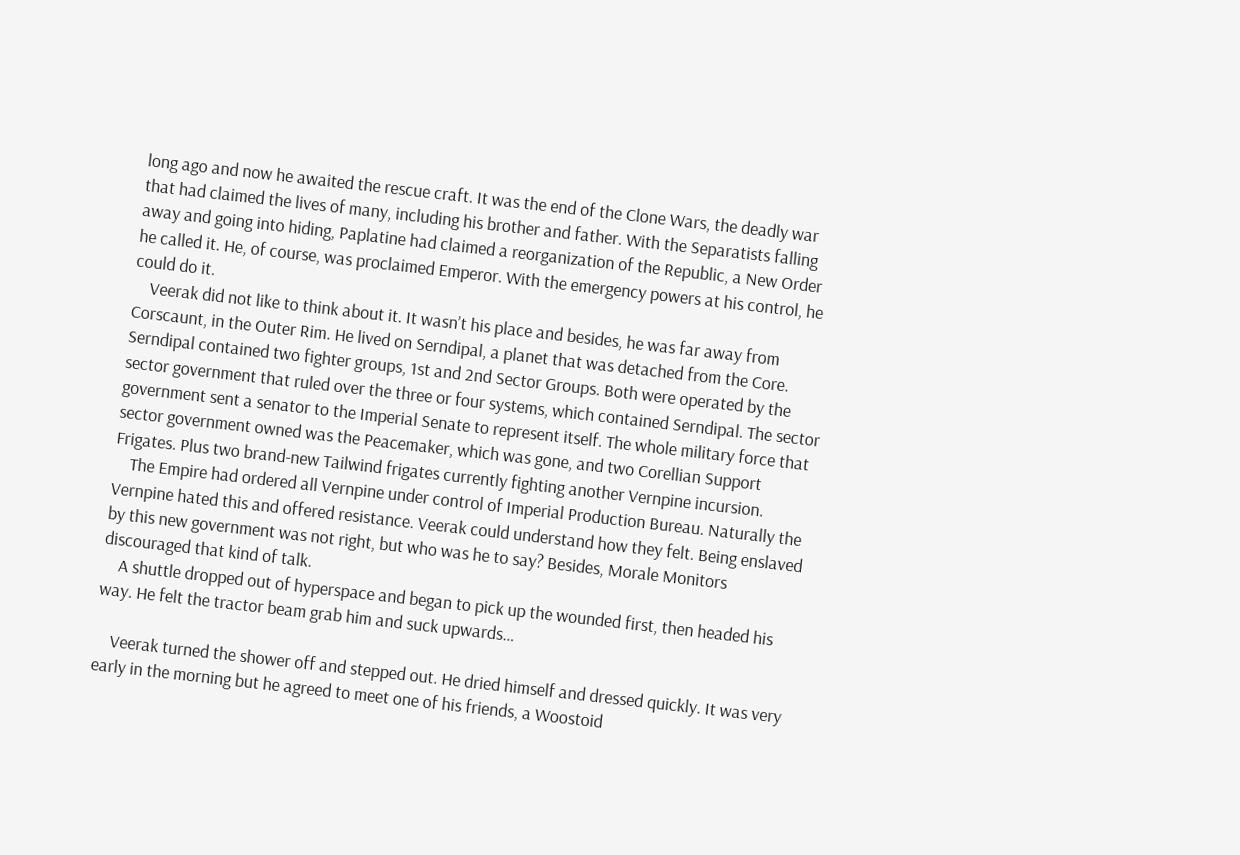long ago and now he awaited the rescue craft. It was the end of the Clone Wars, the deadly war that had claimed the lives of many, including his brother and father. With the Separatists falling away and going into hiding, Paplatine had claimed a reorganization of the Republic, a New Order he called it. He, of course, was proclaimed Emperor. With the emergency powers at his control, he could do it.
    Veerak did not like to think about it. It wasn’t his place and besides, he was far away from Corscaunt, in the Outer Rim. He lived on Serndipal, a planet that was detached from the Core. Serndipal contained two fighter groups, 1st and 2nd Sector Groups. Both were operated by the sector government that ruled over the three or four systems, which contained Serndipal. The sector government sent a senator to the Imperial Senate to represent itself. The whole military force that sector government owned was the Peacemaker, which was gone, and two Corellian Support Frigates. Plus two brand-new Tailwind frigates currently fighting another Vernpine incursion.
    The Empire had ordered all Vernpine under control of Imperial Production Bureau. Naturally the Vernpine hated this and offered resistance. Veerak could understand how they felt. Being enslaved by this new government was not right, but who was he to say? Besides, Morale Monitors discouraged that kind of talk.
    A shuttle dropped out of hyperspace and began to pick up the wounded first, then headed his way. He felt the tractor beam grab him and suck upwards…

    Veerak turned the shower off and stepped out. He dried himself and dressed quickly. It was very early in the morning but he agreed to meet one of his friends, a Woostoid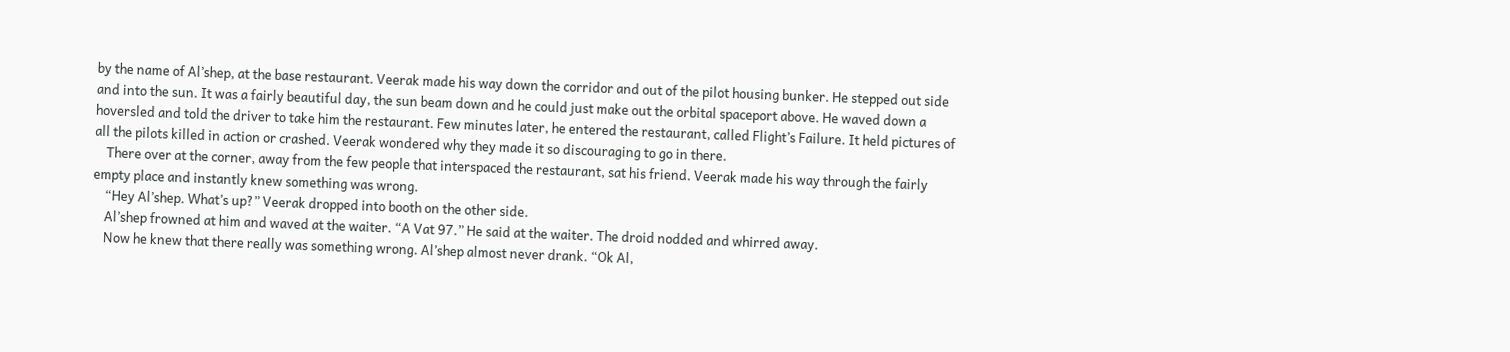by the name of Al’shep, at the base restaurant. Veerak made his way down the corridor and out of the pilot housing bunker. He stepped out side and into the sun. It was a fairly beautiful day, the sun beam down and he could just make out the orbital spaceport above. He waved down a hoversled and told the driver to take him the restaurant. Few minutes later, he entered the restaurant, called Flight’s Failure. It held pictures of all the pilots killed in action or crashed. Veerak wondered why they made it so discouraging to go in there.
    There over at the corner, away from the few people that interspaced the restaurant, sat his friend. Veerak made his way through the fairly empty place and instantly knew something was wrong.
    “Hey Al’shep. What’s up?” Veerak dropped into booth on the other side.
    Al’shep frowned at him and waved at the waiter. “A Vat 97.” He said at the waiter. The droid nodded and whirred away.
    Now he knew that there really was something wrong. Al’shep almost never drank. “Ok Al,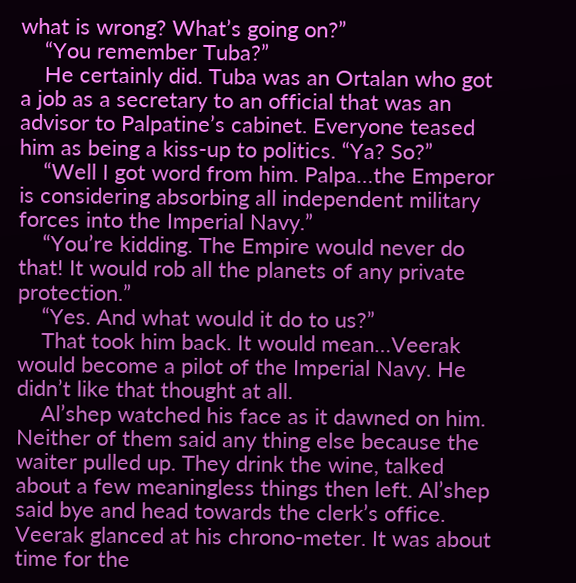what is wrong? What’s going on?”
    “You remember Tuba?”
    He certainly did. Tuba was an Ortalan who got a job as a secretary to an official that was an advisor to Palpatine’s cabinet. Everyone teased him as being a kiss-up to politics. “Ya? So?”
    “Well I got word from him. Palpa…the Emperor is considering absorbing all independent military forces into the Imperial Navy.”
    “You’re kidding. The Empire would never do that! It would rob all the planets of any private protection.”
    “Yes. And what would it do to us?”
    That took him back. It would mean…Veerak would become a pilot of the Imperial Navy. He didn’t like that thought at all.
    Al’shep watched his face as it dawned on him. Neither of them said any thing else because the waiter pulled up. They drink the wine, talked about a few meaningless things then left. Al’shep said bye and head towards the clerk’s office. Veerak glanced at his chrono-meter. It was about time for the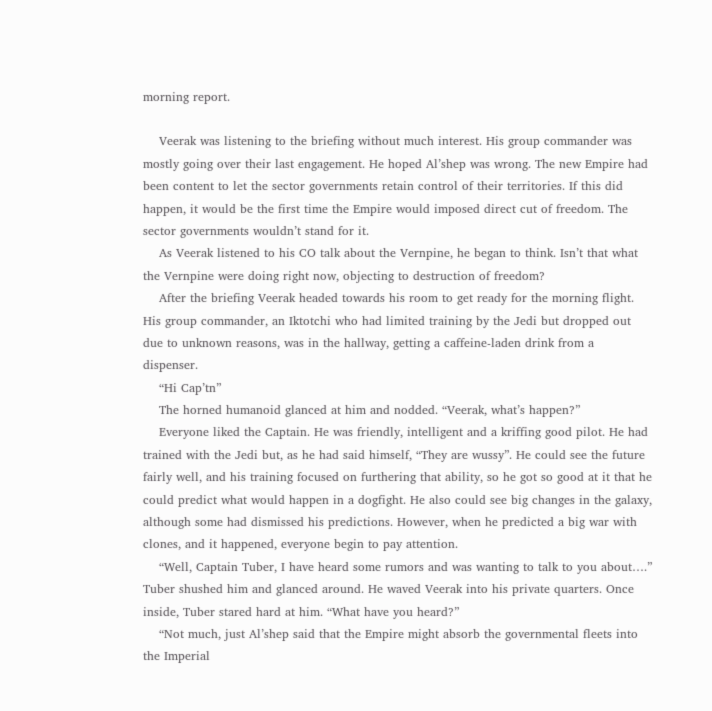morning report.

    Veerak was listening to the briefing without much interest. His group commander was mostly going over their last engagement. He hoped Al’shep was wrong. The new Empire had been content to let the sector governments retain control of their territories. If this did happen, it would be the first time the Empire would imposed direct cut of freedom. The sector governments wouldn’t stand for it.
    As Veerak listened to his CO talk about the Vernpine, he began to think. Isn’t that what the Vernpine were doing right now, objecting to destruction of freedom?
    After the briefing Veerak headed towards his room to get ready for the morning flight. His group commander, an Iktotchi who had limited training by the Jedi but dropped out due to unknown reasons, was in the hallway, getting a caffeine-laden drink from a dispenser.
    “Hi Cap’tn”
    The horned humanoid glanced at him and nodded. “Veerak, what’s happen?”
    Everyone liked the Captain. He was friendly, intelligent and a kriffing good pilot. He had trained with the Jedi but, as he had said himself, “They are wussy”. He could see the future fairly well, and his training focused on furthering that ability, so he got so good at it that he could predict what would happen in a dogfight. He also could see big changes in the galaxy, although some had dismissed his predictions. However, when he predicted a big war with clones, and it happened, everyone begin to pay attention.
    “Well, Captain Tuber, I have heard some rumors and was wanting to talk to you about….” Tuber shushed him and glanced around. He waved Veerak into his private quarters. Once inside, Tuber stared hard at him. “What have you heard?”
    “Not much, just Al’shep said that the Empire might absorb the governmental fleets into the Imperial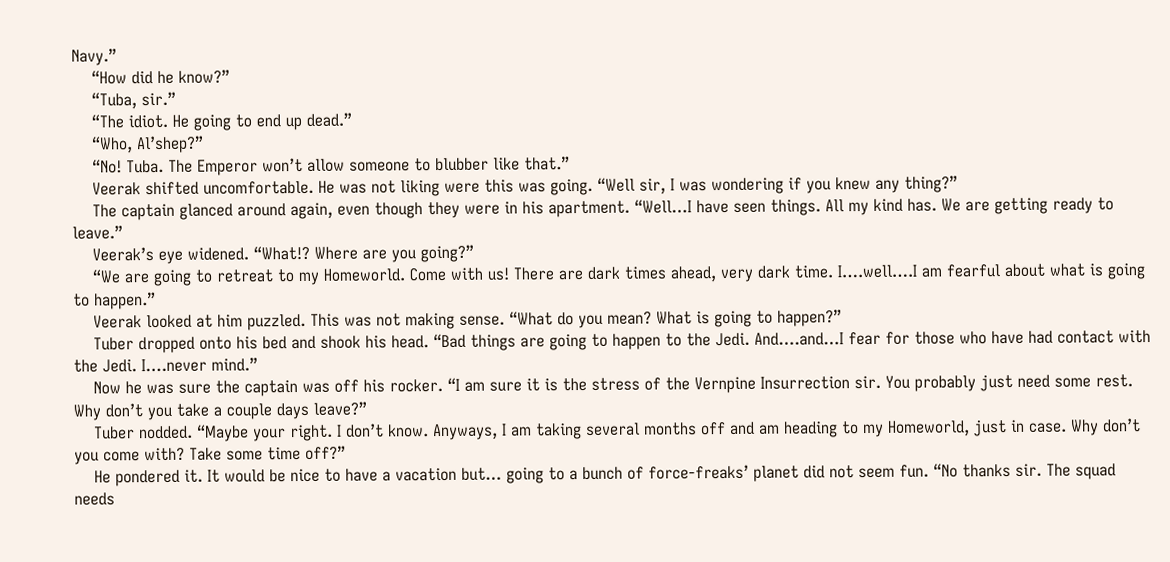Navy.”
    “How did he know?”
    “Tuba, sir.”
    “The idiot. He going to end up dead.”
    “Who, Al’shep?”
    “No! Tuba. The Emperor won’t allow someone to blubber like that.”
    Veerak shifted uncomfortable. He was not liking were this was going. “Well sir, I was wondering if you knew any thing?”
    The captain glanced around again, even though they were in his apartment. “Well…I have seen things. All my kind has. We are getting ready to leave.”
    Veerak’s eye widened. “What!? Where are you going?”
    “We are going to retreat to my Homeworld. Come with us! There are dark times ahead, very dark time. I….well….I am fearful about what is going to happen.”
    Veerak looked at him puzzled. This was not making sense. “What do you mean? What is going to happen?”
    Tuber dropped onto his bed and shook his head. “Bad things are going to happen to the Jedi. And….and…I fear for those who have had contact with the Jedi. I….never mind.”
    Now he was sure the captain was off his rocker. “I am sure it is the stress of the Vernpine Insurrection sir. You probably just need some rest. Why don’t you take a couple days leave?”
    Tuber nodded. “Maybe your right. I don’t know. Anyways, I am taking several months off and am heading to my Homeworld, just in case. Why don’t you come with? Take some time off?”
    He pondered it. It would be nice to have a vacation but… going to a bunch of force-freaks’ planet did not seem fun. “No thanks sir. The squad needs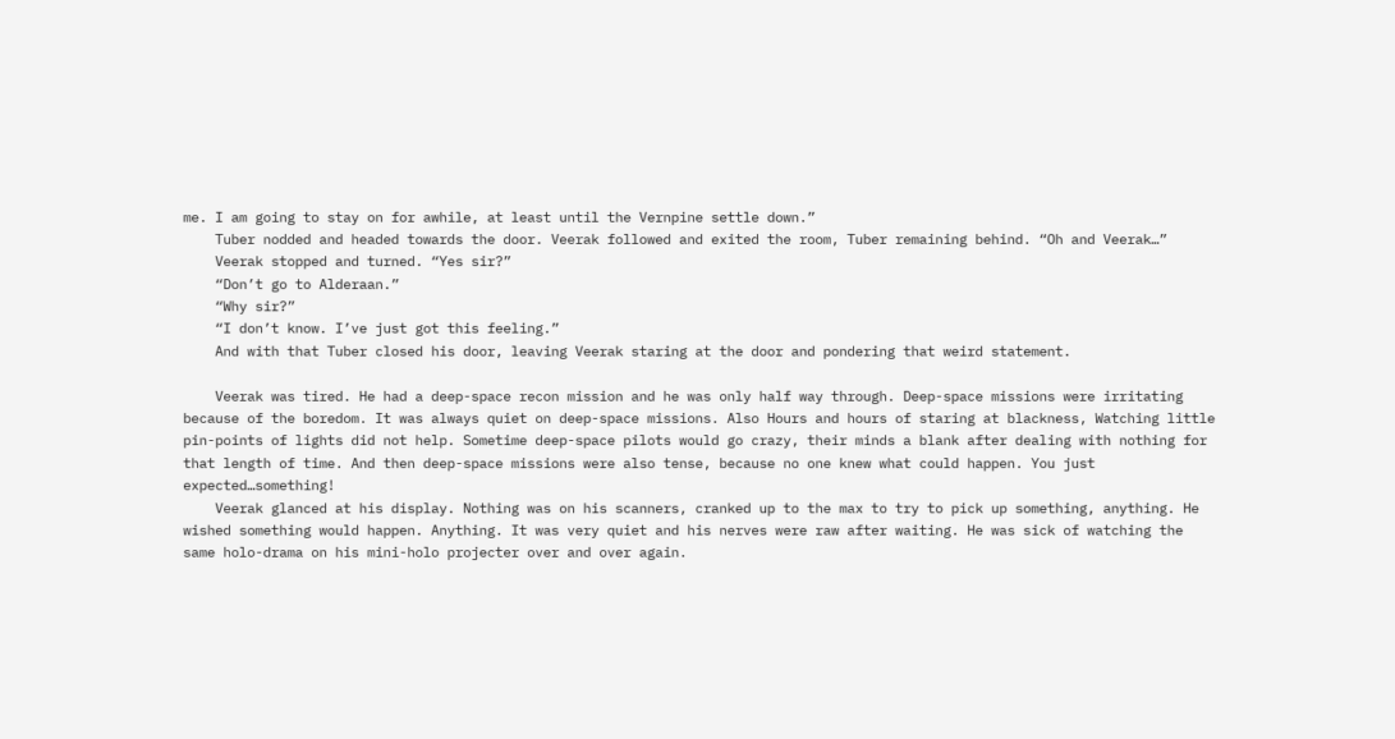me. I am going to stay on for awhile, at least until the Vernpine settle down.”
    Tuber nodded and headed towards the door. Veerak followed and exited the room, Tuber remaining behind. “Oh and Veerak…”
    Veerak stopped and turned. “Yes sir?”
    “Don’t go to Alderaan.”
    “Why sir?”
    “I don’t know. I’ve just got this feeling.”
    And with that Tuber closed his door, leaving Veerak staring at the door and pondering that weird statement.

    Veerak was tired. He had a deep-space recon mission and he was only half way through. Deep-space missions were irritating because of the boredom. It was always quiet on deep-space missions. Also Hours and hours of staring at blackness, Watching little pin-points of lights did not help. Sometime deep-space pilots would go crazy, their minds a blank after dealing with nothing for that length of time. And then deep-space missions were also tense, because no one knew what could happen. You just expected…something!
    Veerak glanced at his display. Nothing was on his scanners, cranked up to the max to try to pick up something, anything. He wished something would happen. Anything. It was very quiet and his nerves were raw after waiting. He was sick of watching the same holo-drama on his mini-holo projecter over and over again.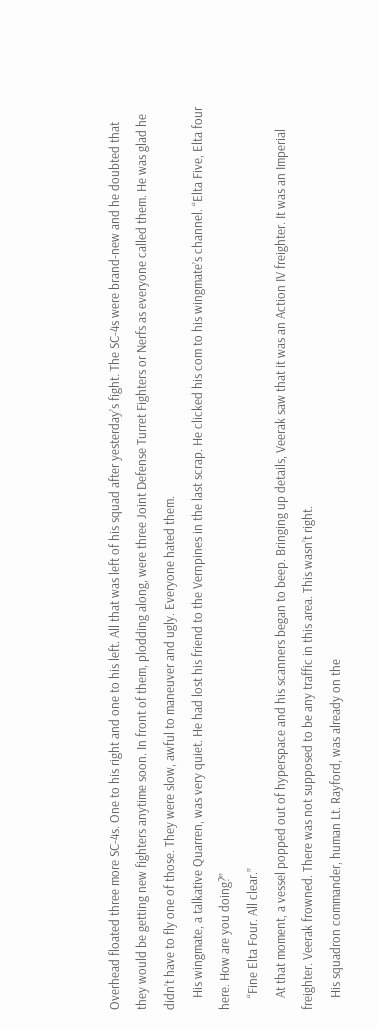Overhead floated three more SC-4s. One to his right and one to his left. All that was left of his squad after yesterday’s fight. The SC-4s were brand-new and he doubted that they would be getting new fighters anytime soon. In front of them, plodding along, were three Joint Defense Turret Fighters or Nerfs as everyone called them. He was glad he didn’t have to fly one of those. They were slow, awful to maneuver and ugly. Everyone hated them.
    His wingmate, a talkative Quarren, was very quiet. He had lost his friend to the Vernpines in the last scrap. He clicked his com to his wingmate’s channel. “Elta Five, Elta four here. How are you doing?”
    “Fine Elta Four. All clear.”
    At that moment, a vessel popped out of hyperspace and his scanners began to beep. Bringing up details, Veerak saw that it was an Action IV freighter. It was an Imperial freighter. Veerak frowned. There was not supposed to be any traffic in this area. This wasn’t right.
    His squadron commander, human Lt. Rayford, was already on the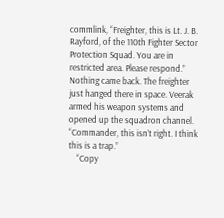commlink, “Freighter, this is Lt. J. B. Rayford, of the 110th Fighter Sector Protection Squad. You are in restricted area. Please respond.” Nothing came back. The freighter just hanged there in space. Veerak armed his weapon systems and opened up the squadron channel. “Commander, this isn’t right. I think this is a trap.”
    “Copy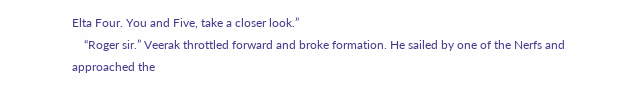Elta Four. You and Five, take a closer look.”
    “Roger sir.” Veerak throttled forward and broke formation. He sailed by one of the Nerfs and approached the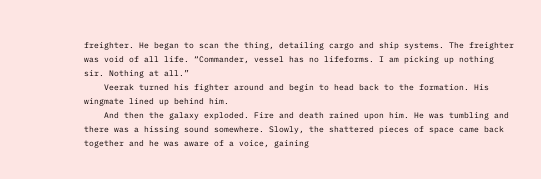freighter. He began to scan the thing, detailing cargo and ship systems. The freighter was void of all life. “Commander, vessel has no lifeforms. I am picking up nothing sir. Nothing at all.”
    Veerak turned his fighter around and begin to head back to the formation. His wingmate lined up behind him.
    And then the galaxy exploded. Fire and death rained upon him. He was tumbling and there was a hissing sound somewhere. Slowly, the shattered pieces of space came back together and he was aware of a voice, gaining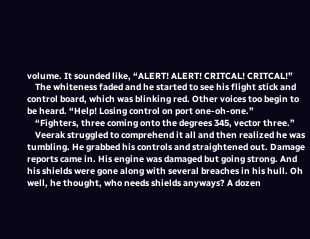volume. It sounded like, “ALERT! ALERT! CRITCAL! CRITCAL!”
    The whiteness faded and he started to see his flight stick and control board, which was blinking red. Other voices too begin to be heard. “Help! Losing control on port one-oh-one.”
    “Fighters, three coming onto the degrees 345, vector three.”
    Veerak struggled to comprehend it all and then realized he was tumbling. He grabbed his controls and straightened out. Damage reports came in. His engine was damaged but going strong. And his shields were gone along with several breaches in his hull. Oh well, he thought, who needs shields anyways? A dozen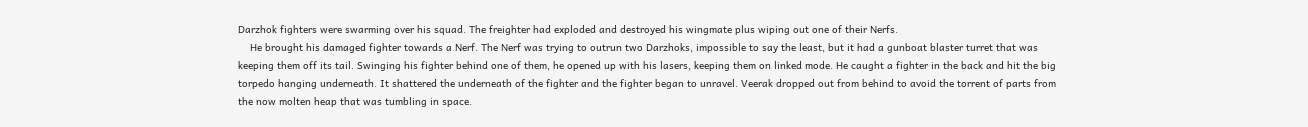Darzhok fighters were swarming over his squad. The freighter had exploded and destroyed his wingmate plus wiping out one of their Nerfs.
    He brought his damaged fighter towards a Nerf. The Nerf was trying to outrun two Darzhoks, impossible to say the least, but it had a gunboat blaster turret that was keeping them off its tail. Swinging his fighter behind one of them, he opened up with his lasers, keeping them on linked mode. He caught a fighter in the back and hit the big torpedo hanging underneath. It shattered the underneath of the fighter and the fighter began to unravel. Veerak dropped out from behind to avoid the torrent of parts from the now molten heap that was tumbling in space.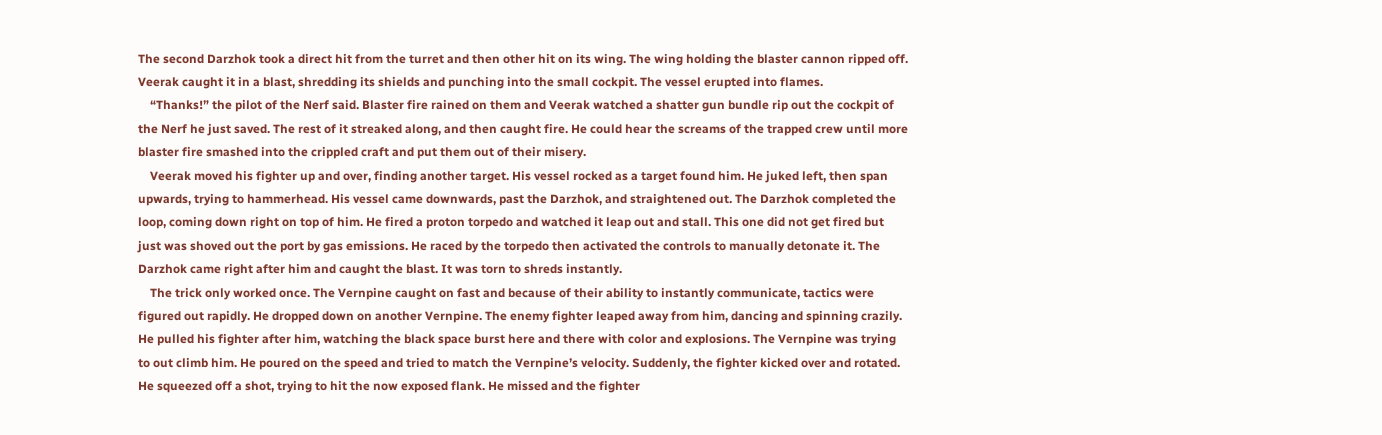The second Darzhok took a direct hit from the turret and then other hit on its wing. The wing holding the blaster cannon ripped off. Veerak caught it in a blast, shredding its shields and punching into the small cockpit. The vessel erupted into flames.
    “Thanks!” the pilot of the Nerf said. Blaster fire rained on them and Veerak watched a shatter gun bundle rip out the cockpit of the Nerf he just saved. The rest of it streaked along, and then caught fire. He could hear the screams of the trapped crew until more blaster fire smashed into the crippled craft and put them out of their misery.
    Veerak moved his fighter up and over, finding another target. His vessel rocked as a target found him. He juked left, then span upwards, trying to hammerhead. His vessel came downwards, past the Darzhok, and straightened out. The Darzhok completed the loop, coming down right on top of him. He fired a proton torpedo and watched it leap out and stall. This one did not get fired but just was shoved out the port by gas emissions. He raced by the torpedo then activated the controls to manually detonate it. The Darzhok came right after him and caught the blast. It was torn to shreds instantly.
    The trick only worked once. The Vernpine caught on fast and because of their ability to instantly communicate, tactics were figured out rapidly. He dropped down on another Vernpine. The enemy fighter leaped away from him, dancing and spinning crazily. He pulled his fighter after him, watching the black space burst here and there with color and explosions. The Vernpine was trying to out climb him. He poured on the speed and tried to match the Vernpine’s velocity. Suddenly, the fighter kicked over and rotated. He squeezed off a shot, trying to hit the now exposed flank. He missed and the fighter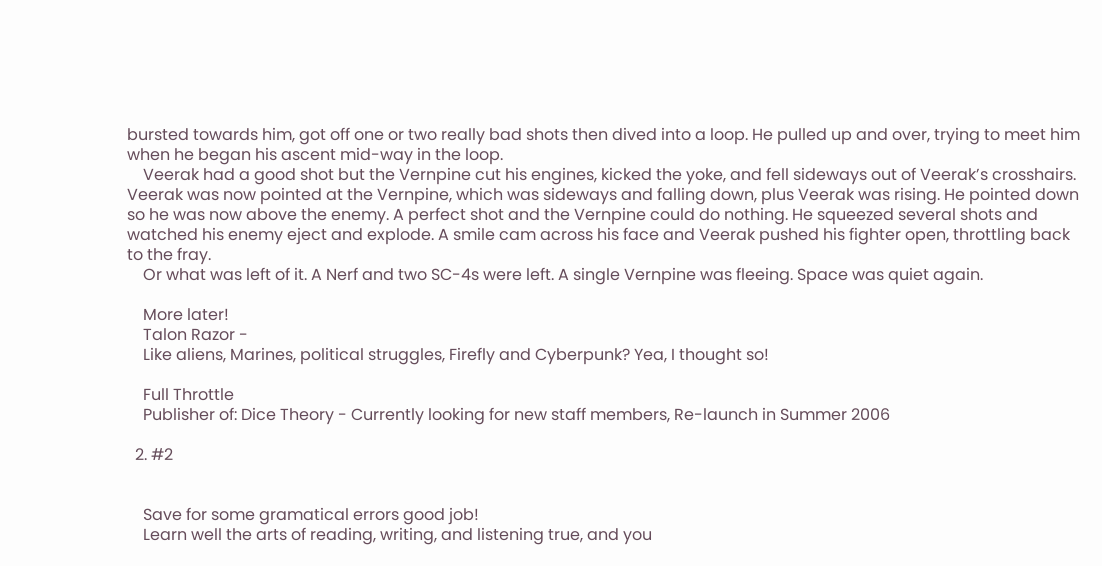bursted towards him, got off one or two really bad shots then dived into a loop. He pulled up and over, trying to meet him when he began his ascent mid-way in the loop.
    Veerak had a good shot but the Vernpine cut his engines, kicked the yoke, and fell sideways out of Veerak’s crosshairs. Veerak was now pointed at the Vernpine, which was sideways and falling down, plus Veerak was rising. He pointed down so he was now above the enemy. A perfect shot and the Vernpine could do nothing. He squeezed several shots and watched his enemy eject and explode. A smile cam across his face and Veerak pushed his fighter open, throttling back to the fray.
    Or what was left of it. A Nerf and two SC-4s were left. A single Vernpine was fleeing. Space was quiet again.

    More later!
    Talon Razor -
    Like aliens, Marines, political struggles, Firefly and Cyberpunk? Yea, I thought so!

    Full Throttle
    Publisher of: Dice Theory - Currently looking for new staff members, Re-launch in Summer 2006

  2. #2


    Save for some gramatical errors good job!
    Learn well the arts of reading, writing, and listening true, and you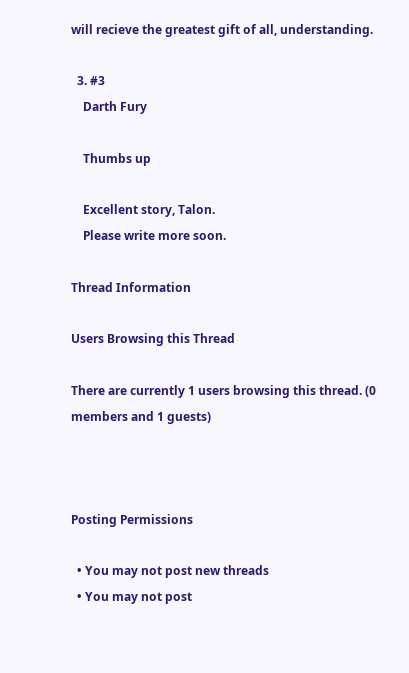will recieve the greatest gift of all, understanding.

  3. #3
    Darth Fury

    Thumbs up

    Excellent story, Talon.
    Please write more soon.

Thread Information

Users Browsing this Thread

There are currently 1 users browsing this thread. (0 members and 1 guests)



Posting Permissions

  • You may not post new threads
  • You may not post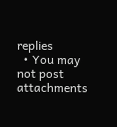replies
  • You may not post attachments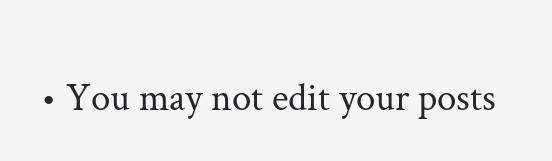• You may not edit your posts